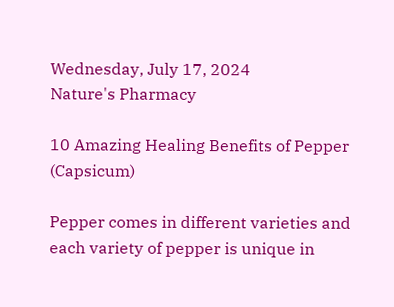Wednesday, July 17, 2024
Nature's Pharmacy

10 Amazing Healing Benefits of Pepper (Capsicum)

Pepper comes in different varieties and each variety of pepper is unique in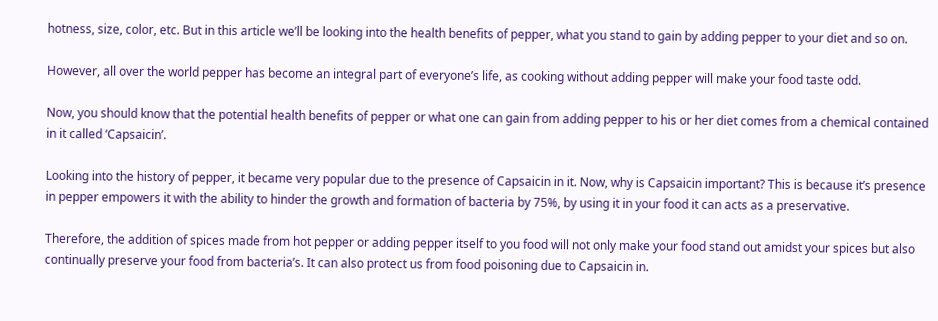hotness, size, color, etc. But in this article we’ll be looking into the health benefits of pepper, what you stand to gain by adding pepper to your diet and so on.

However, all over the world pepper has become an integral part of everyone’s life, as cooking without adding pepper will make your food taste odd.

Now, you should know that the potential health benefits of pepper or what one can gain from adding pepper to his or her diet comes from a chemical contained in it called ‘Capsaicin’.

Looking into the history of pepper, it became very popular due to the presence of Capsaicin in it. Now, why is Capsaicin important? This is because it’s presence in pepper empowers it with the ability to hinder the growth and formation of bacteria by 75%, by using it in your food it can acts as a preservative.

Therefore, the addition of spices made from hot pepper or adding pepper itself to you food will not only make your food stand out amidst your spices but also continually preserve your food from bacteria’s. It can also protect us from food poisoning due to Capsaicin in.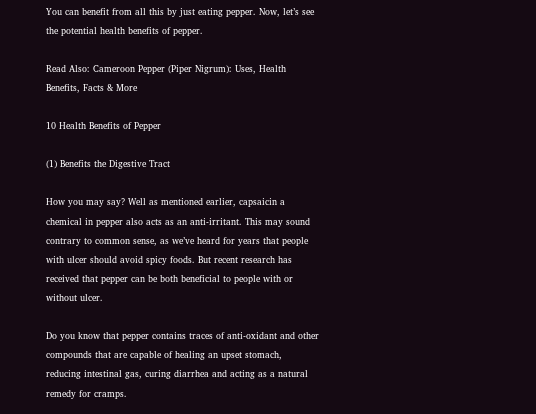You can benefit from all this by just eating pepper. Now, let’s see the potential health benefits of pepper.

Read Also: Cameroon Pepper (Piper Nigrum): Uses, Health Benefits, Facts & More

10 Health Benefits of Pepper

(1) Benefits the Digestive Tract

How you may say? Well as mentioned earlier, capsaicin a chemical in pepper also acts as an anti-irritant. This may sound contrary to common sense, as we’ve heard for years that people with ulcer should avoid spicy foods. But recent research has received that pepper can be both beneficial to people with or without ulcer.

Do you know that pepper contains traces of anti-oxidant and other compounds that are capable of healing an upset stomach, reducing intestinal gas, curing diarrhea and acting as a natural remedy for cramps.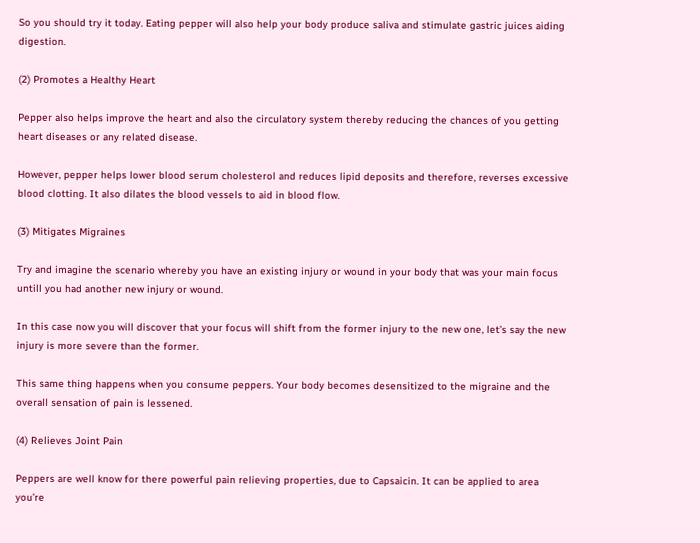So you should try it today. Eating pepper will also help your body produce saliva and stimulate gastric juices aiding digestion.

(2) Promotes a Healthy Heart

Pepper also helps improve the heart and also the circulatory system thereby reducing the chances of you getting heart diseases or any related disease.

However, pepper helps lower blood serum cholesterol and reduces lipid deposits and therefore, reverses excessive blood clotting. It also dilates the blood vessels to aid in blood flow.

(3) Mitigates Migraines

Try and imagine the scenario whereby you have an existing injury or wound in your body that was your main focus untill you had another new injury or wound.

In this case now you will discover that your focus will shift from the former injury to the new one, let’s say the new injury is more severe than the former.

This same thing happens when you consume peppers. Your body becomes desensitized to the migraine and the overall sensation of pain is lessened.

(4) Relieves Joint Pain

Peppers are well know for there powerful pain relieving properties, due to Capsaicin. It can be applied to area you’re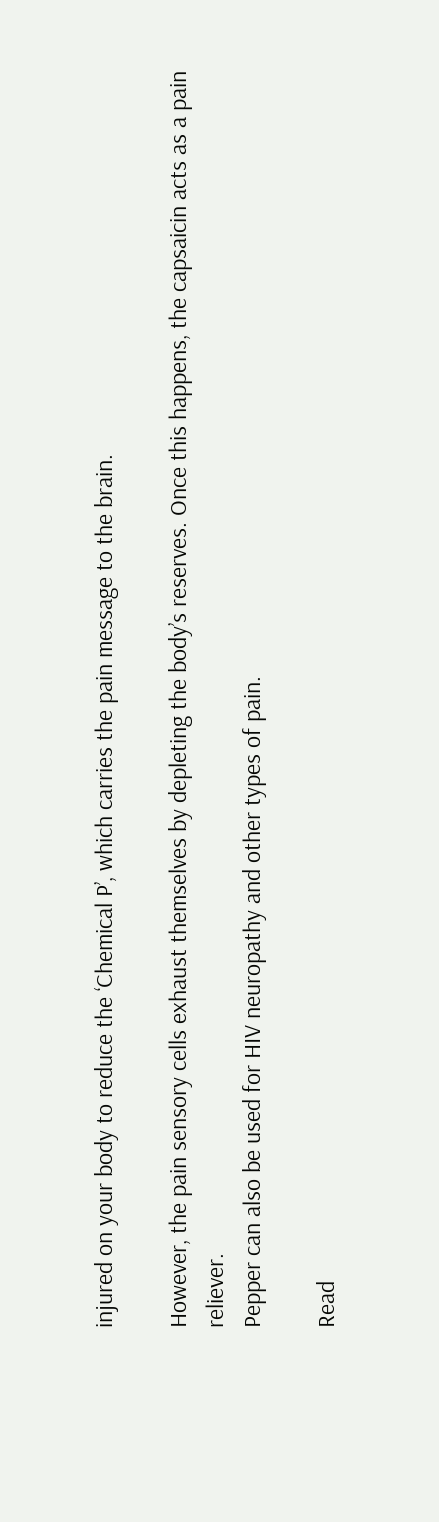injured on your body to reduce the ‘Chemical P’, which carries the pain message to the brain.

However, the pain sensory cells exhaust themselves by depleting the body’s reserves. Once this happens, the capsaicin acts as a pain reliever.
Pepper can also be used for HIV neuropathy and other types of pain.

Read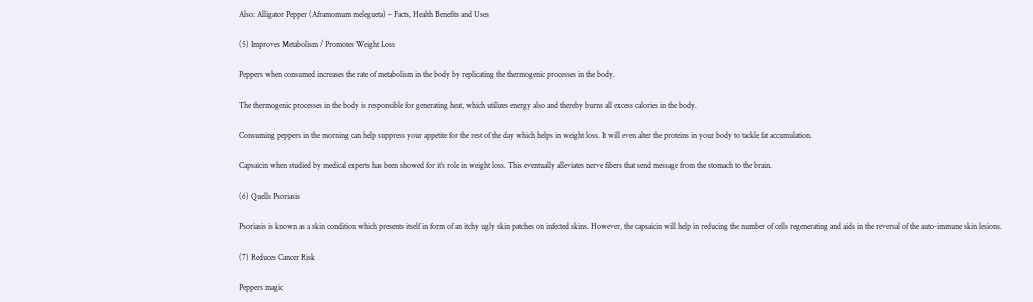Also: Alligator Pepper (Aframomum melegueta) – Facts, Health Benefits and Uses

(5) Improves Metabolism / Promotes Weight Loss

Peppers when consumed increases the rate of metabolism in the body by replicating the thermogenic processes in the body.

The thermogenic processes in the body is responsible for generating heat, which utilizes energy also and thereby burns all excess calories in the body.

Consuming peppers in the morning can help suppress your appetite for the rest of the day which helps in weight loss. It will even alter the proteins in your body to tackle fat accumulation.

Capsaicin when studied by medical experts has been showed for it’s role in weight loss. This eventually alleviates nerve fibers that send message from the stomach to the brain.

(6) Quells Psoriasis

Psoriasis is known as a skin condition which presents itself in form of an itchy ugly skin patches on infected skins. However, the capsaicin will help in reducing the number of cells regenerating and aids in the reversal of the auto-immune skin lesions.

(7) Reduces Cancer Risk

Peppers magic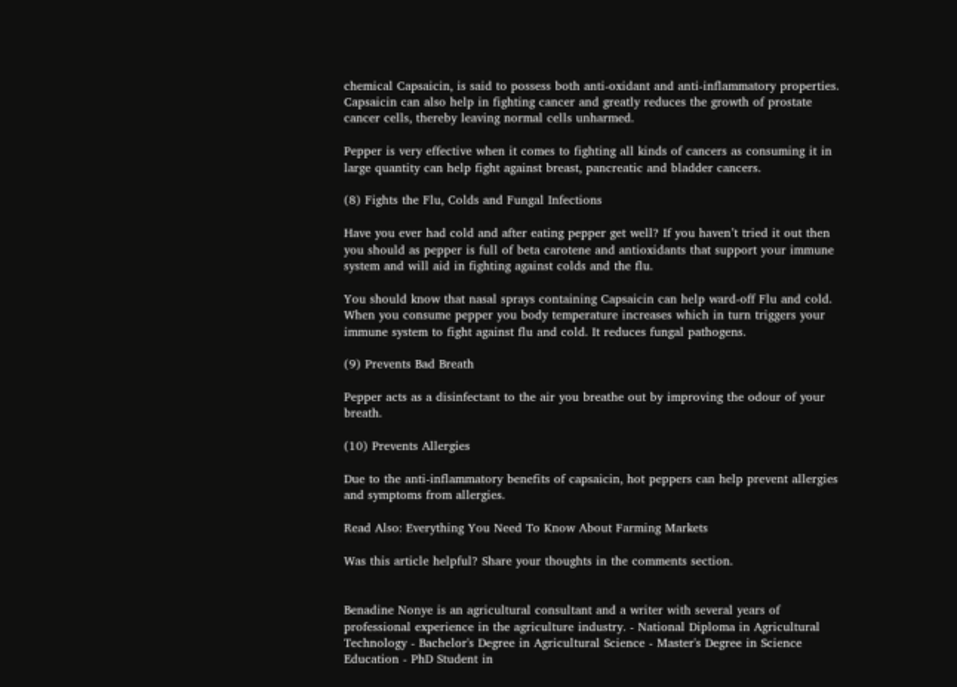chemical Capsaicin, is said to possess both anti-oxidant and anti-inflammatory properties. Capsaicin can also help in fighting cancer and greatly reduces the growth of prostate cancer cells, thereby leaving normal cells unharmed.

Pepper is very effective when it comes to fighting all kinds of cancers as consuming it in large quantity can help fight against breast, pancreatic and bladder cancers.

(8) Fights the Flu, Colds and Fungal Infections

Have you ever had cold and after eating pepper get well? If you haven’t tried it out then you should as pepper is full of beta carotene and antioxidants that support your immune system and will aid in fighting against colds and the flu.

You should know that nasal sprays containing Capsaicin can help ward-off Flu and cold. When you consume pepper you body temperature increases which in turn triggers your immune system to fight against flu and cold. It reduces fungal pathogens.

(9) Prevents Bad Breath

Pepper acts as a disinfectant to the air you breathe out by improving the odour of your breath.

(10) Prevents Allergies

Due to the anti-inflammatory benefits of capsaicin, hot peppers can help prevent allergies and symptoms from allergies.

Read Also: Everything You Need To Know About Farming Markets

Was this article helpful? Share your thoughts in the comments section.


Benadine Nonye is an agricultural consultant and a writer with several years of professional experience in the agriculture industry. - National Diploma in Agricultural Technology - Bachelor's Degree in Agricultural Science - Master's Degree in Science Education - PhD Student in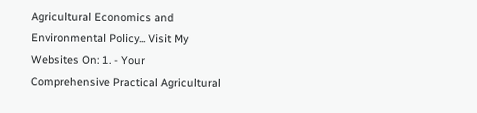Agricultural Economics and Environmental Policy... Visit My Websites On: 1. - Your Comprehensive Practical Agricultural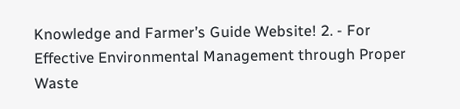Knowledge and Farmer’s Guide Website! 2. - For Effective Environmental Management through Proper Waste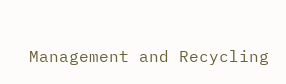Management and Recycling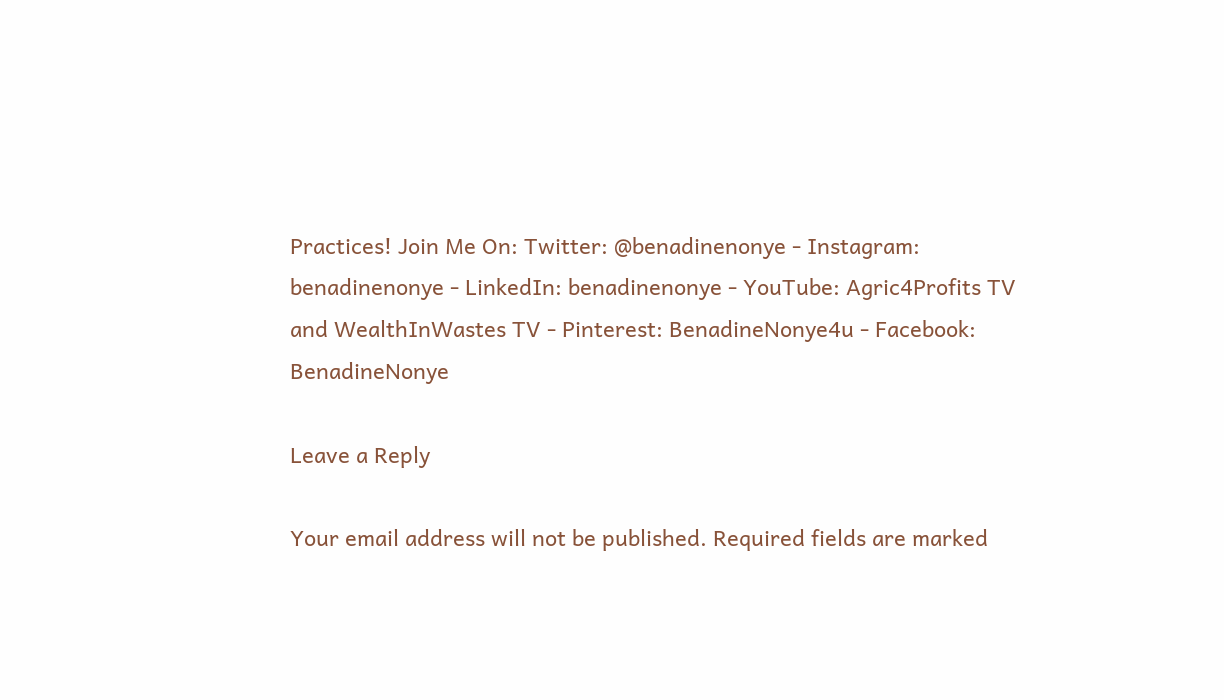Practices! Join Me On: Twitter: @benadinenonye - Instagram: benadinenonye - LinkedIn: benadinenonye - YouTube: Agric4Profits TV and WealthInWastes TV - Pinterest: BenadineNonye4u - Facebook: BenadineNonye

Leave a Reply

Your email address will not be published. Required fields are marked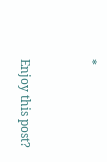*


Enjoy this post?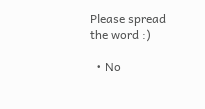Please spread the word :)

  • No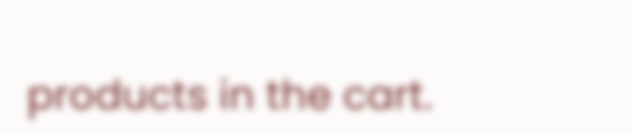products in the cart.